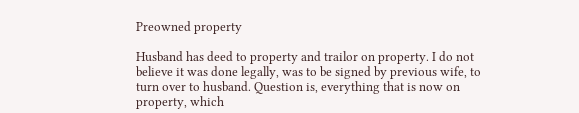Preowned property

Husband has deed to property and trailor on property. I do not believe it was done legally, was to be signed by previous wife, to turn over to husband. Question is, everything that is now on property, which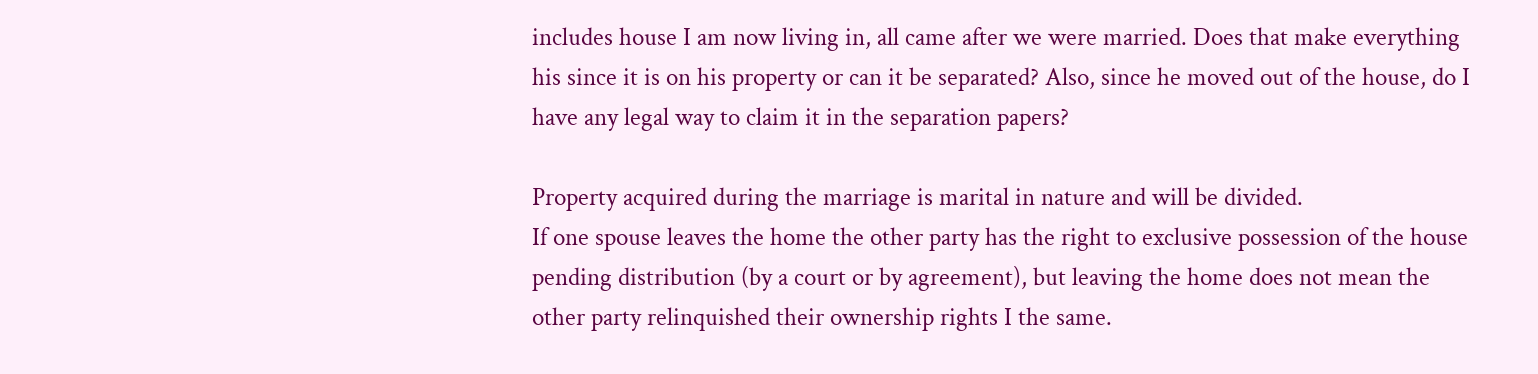includes house I am now living in, all came after we were married. Does that make everything his since it is on his property or can it be separated? Also, since he moved out of the house, do I have any legal way to claim it in the separation papers?

Property acquired during the marriage is marital in nature and will be divided.
If one spouse leaves the home the other party has the right to exclusive possession of the house pending distribution (by a court or by agreement), but leaving the home does not mean the other party relinquished their ownership rights I the same.